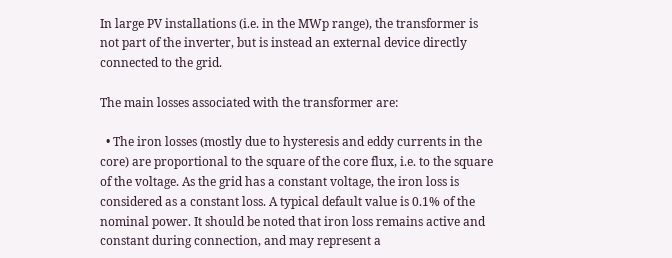In large PV installations (i.e. in the MWp range), the transformer is not part of the inverter, but is instead an external device directly connected to the grid.

The main losses associated with the transformer are:

  • The iron losses (mostly due to hysteresis and eddy currents in the core) are proportional to the square of the core flux, i.e. to the square of the voltage. As the grid has a constant voltage, the iron loss is considered as a constant loss. A typical default value is 0.1% of the nominal power. It should be noted that iron loss remains active and constant during connection, and may represent a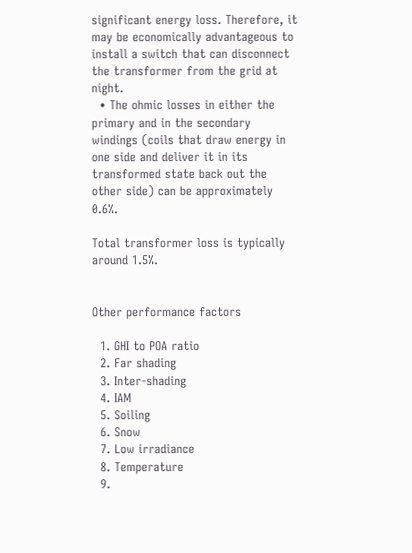significant energy loss. Therefore, it may be economically advantageous to install a switch that can disconnect the transformer from the grid at night.
  • The ohmic losses in either the primary and in the secondary windings (coils that draw energy in one side and deliver it in its transformed state back out the other side) can be approximately 0.6%.

Total transformer loss is typically around 1.5%.


Other performance factors

  1. GHI to POA ratio
  2. Far shading
  3. Inter-shading
  4. IAM
  5. Soiling
  6. Snow
  7. Low irradiance
  8. Temperature
  9.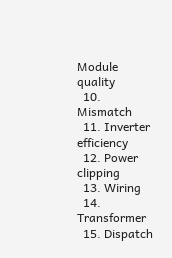Module quality
  10. Mismatch
  11. Inverter efficiency
  12. Power clipping
  13. Wiring
  14. Transformer
  15. Dispatch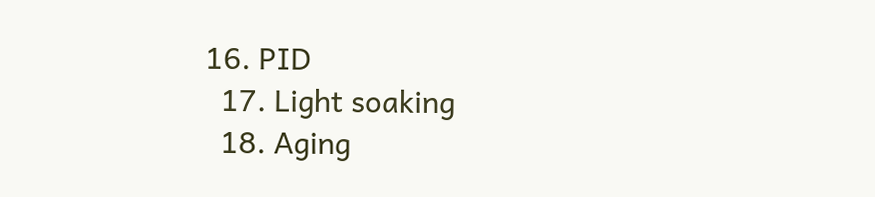16. PID
  17. Light soaking
  18. Aging